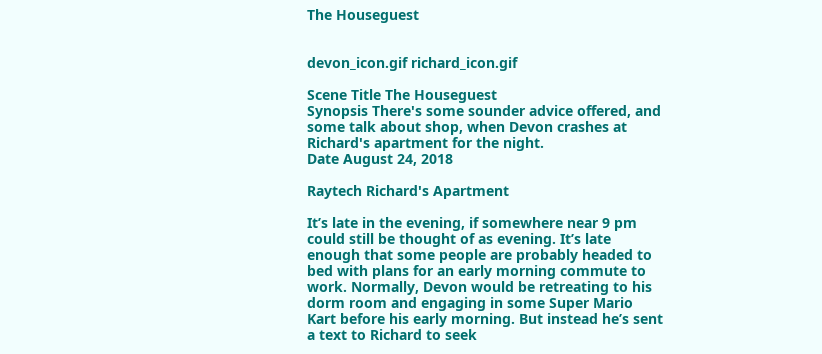The Houseguest


devon_icon.gif richard_icon.gif

Scene Title The Houseguest
Synopsis There's some sounder advice offered, and some talk about shop, when Devon crashes at Richard's apartment for the night.
Date August 24, 2018

Raytech Richard's Apartment

It’s late in the evening, if somewhere near 9 pm could still be thought of as evening. It’s late enough that some people are probably headed to bed with plans for an early morning commute to work. Normally, Devon would be retreating to his dorm room and engaging in some Super Mario Kart before his early morning. But instead he’s sent a text to Richard to seek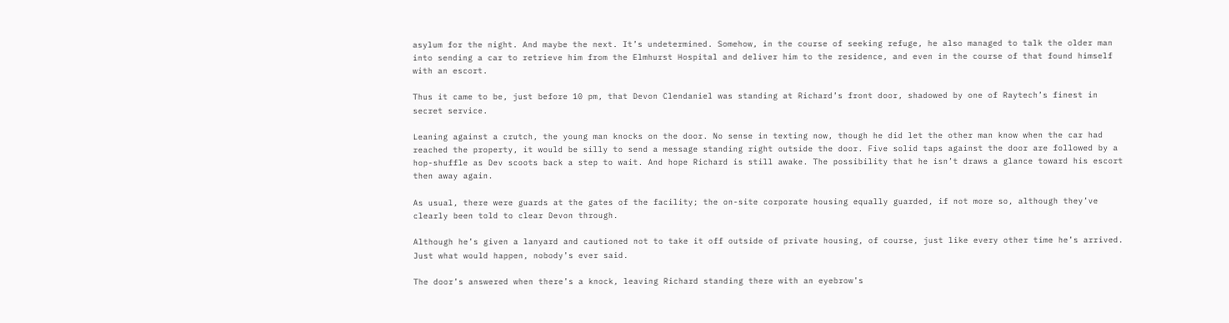asylum for the night. And maybe the next. It’s undetermined. Somehow, in the course of seeking refuge, he also managed to talk the older man into sending a car to retrieve him from the Elmhurst Hospital and deliver him to the residence, and even in the course of that found himself with an escort.

Thus it came to be, just before 10 pm, that Devon Clendaniel was standing at Richard’s front door, shadowed by one of Raytech’s finest in secret service.

Leaning against a crutch, the young man knocks on the door. No sense in texting now, though he did let the other man know when the car had reached the property, it would be silly to send a message standing right outside the door. Five solid taps against the door are followed by a hop-shuffle as Dev scoots back a step to wait. And hope Richard is still awake. The possibility that he isn’t draws a glance toward his escort then away again.

As usual, there were guards at the gates of the facility; the on-site corporate housing equally guarded, if not more so, although they’ve clearly been told to clear Devon through.

Although he’s given a lanyard and cautioned not to take it off outside of private housing, of course, just like every other time he’s arrived. Just what would happen, nobody’s ever said.

The door’s answered when there’s a knock, leaving Richard standing there with an eyebrow’s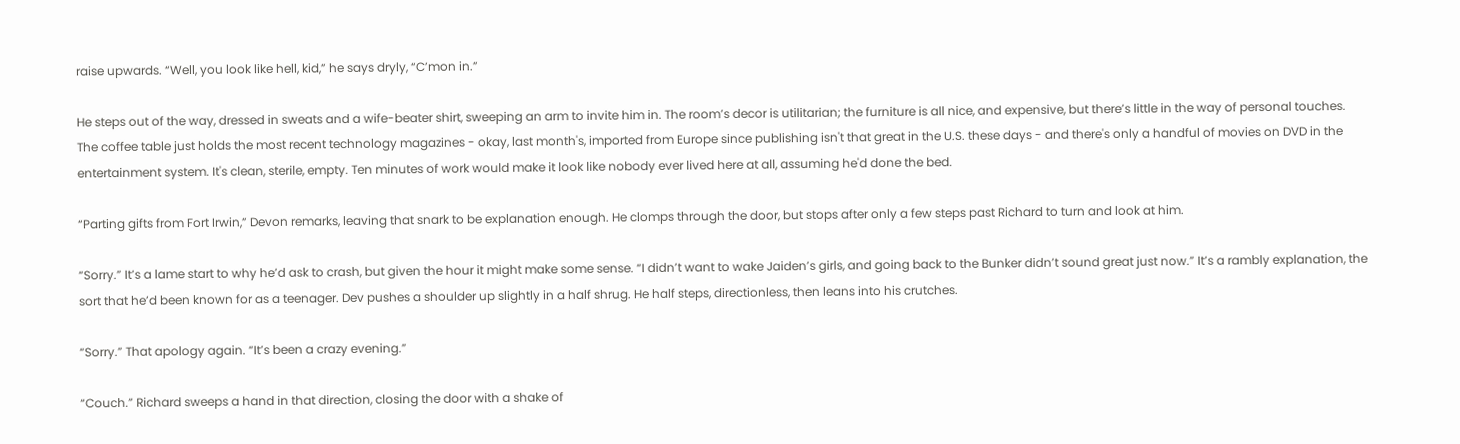raise upwards. “Well, you look like hell, kid,” he says dryly, “C’mon in.”

He steps out of the way, dressed in sweats and a wife-beater shirt, sweeping an arm to invite him in. The room’s decor is utilitarian; the furniture is all nice, and expensive, but there’s little in the way of personal touches. The coffee table just holds the most recent technology magazines - okay, last month's, imported from Europe since publishing isn't that great in the U.S. these days - and there's only a handful of movies on DVD in the entertainment system. It's clean, sterile, empty. Ten minutes of work would make it look like nobody ever lived here at all, assuming he'd done the bed.

“Parting gifts from Fort Irwin,” Devon remarks, leaving that snark to be explanation enough. He clomps through the door, but stops after only a few steps past Richard to turn and look at him.

“Sorry.” It’s a lame start to why he’d ask to crash, but given the hour it might make some sense. “I didn’t want to wake Jaiden’s girls, and going back to the Bunker didn’t sound great just now.” It’s a rambly explanation, the sort that he’d been known for as a teenager. Dev pushes a shoulder up slightly in a half shrug. He half steps, directionless, then leans into his crutches.

“Sorry.” That apology again. “It’s been a crazy evening.”

“Couch.” Richard sweeps a hand in that direction, closing the door with a shake of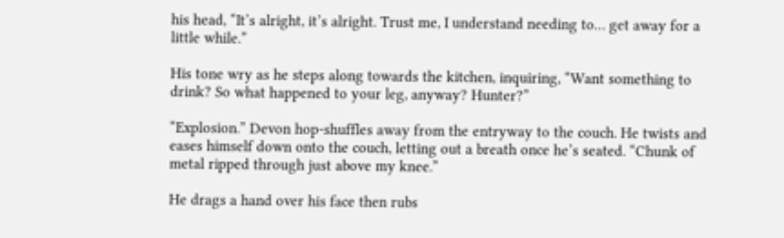his head, “It’s alright, it’s alright. Trust me, I understand needing to… get away for a little while.”

His tone wry as he steps along towards the kitchen, inquiring, “Want something to drink? So what happened to your leg, anyway? Hunter?”

“Explosion.” Devon hop-shuffles away from the entryway to the couch. He twists and eases himself down onto the couch, letting out a breath once he’s seated. “Chunk of metal ripped through just above my knee.”

He drags a hand over his face then rubs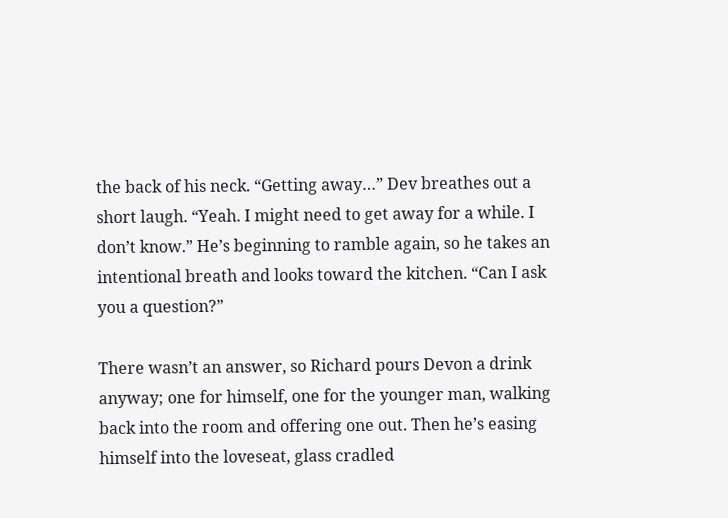the back of his neck. “Getting away…” Dev breathes out a short laugh. “Yeah. I might need to get away for a while. I don’t know.” He’s beginning to ramble again, so he takes an intentional breath and looks toward the kitchen. “Can I ask you a question?”

There wasn’t an answer, so Richard pours Devon a drink anyway; one for himself, one for the younger man, walking back into the room and offering one out. Then he’s easing himself into the loveseat, glass cradled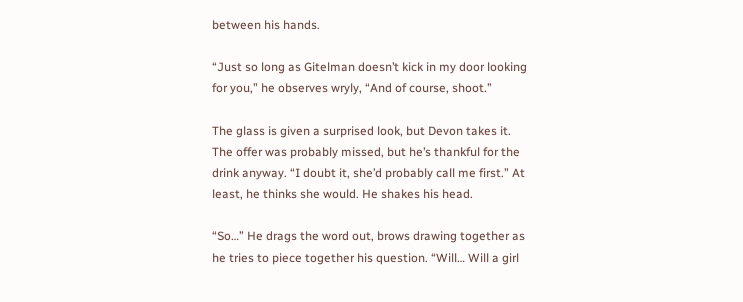between his hands.

“Just so long as Gitelman doesn’t kick in my door looking for you,” he observes wryly, “And of course, shoot.”

The glass is given a surprised look, but Devon takes it. The offer was probably missed, but he’s thankful for the drink anyway. “I doubt it, she’d probably call me first.” At least, he thinks she would. He shakes his head.

“So…” He drags the word out, brows drawing together as he tries to piece together his question. “Will… Will a girl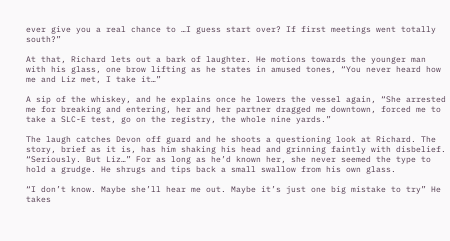ever give you a real chance to …I guess start over? If first meetings went totally south?”

At that, Richard lets out a bark of laughter. He motions towards the younger man with his glass, one brow lifting as he states in amused tones, “You never heard how me and Liz met, I take it…”

A sip of the whiskey, and he explains once he lowers the vessel again, “She arrested me for breaking and entering, her and her partner dragged me downtown, forced me to take a SLC-E test, go on the registry, the whole nine yards.”

The laugh catches Devon off guard and he shoots a questioning look at Richard. The story, brief as it is, has him shaking his head and grinning faintly with disbelief. “Seriously. But Liz…” For as long as he’d known her, she never seemed the type to hold a grudge. He shrugs and tips back a small swallow from his own glass.

“I don’t know. Maybe she’ll hear me out. Maybe it’s just one big mistake to try” He takes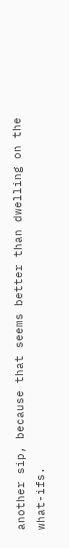another sip, because that seems better than dwelling on the what-ifs.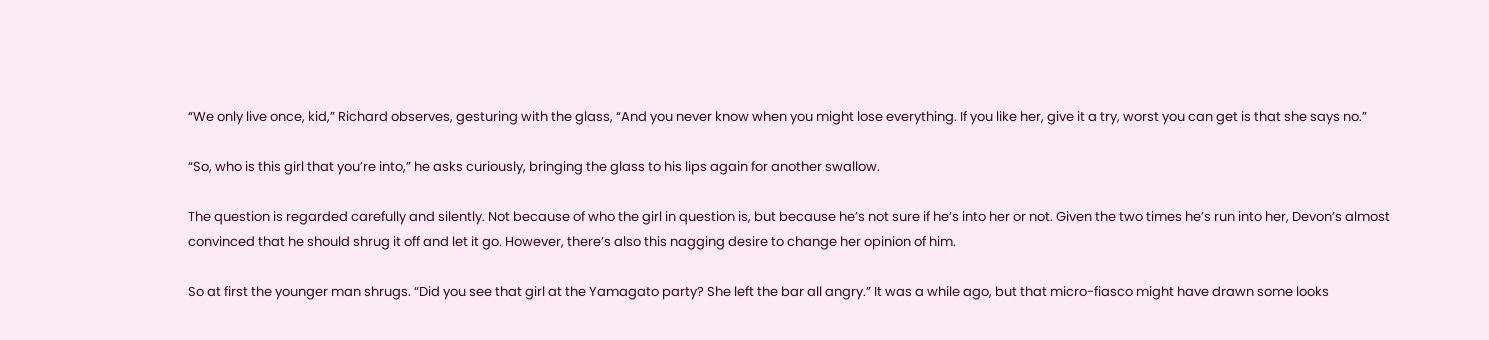“We only live once, kid,” Richard observes, gesturing with the glass, “And you never know when you might lose everything. If you like her, give it a try, worst you can get is that she says no.”

“So, who is this girl that you’re into,” he asks curiously, bringing the glass to his lips again for another swallow.

The question is regarded carefully and silently. Not because of who the girl in question is, but because he’s not sure if he’s into her or not. Given the two times he’s run into her, Devon’s almost convinced that he should shrug it off and let it go. However, there’s also this nagging desire to change her opinion of him.

So at first the younger man shrugs. “Did you see that girl at the Yamagato party? She left the bar all angry.” It was a while ago, but that micro-fiasco might have drawn some looks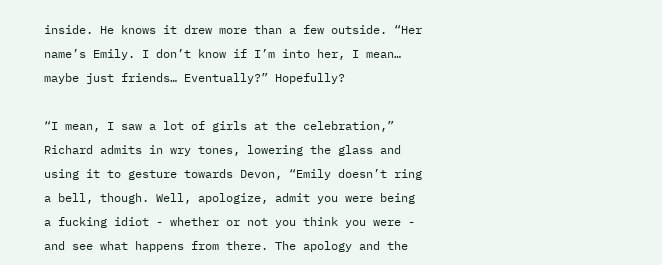inside. He knows it drew more than a few outside. “Her name’s Emily. I don’t know if I’m into her, I mean… maybe just friends… Eventually?” Hopefully?

“I mean, I saw a lot of girls at the celebration,” Richard admits in wry tones, lowering the glass and using it to gesture towards Devon, “Emily doesn’t ring a bell, though. Well, apologize, admit you were being a fucking idiot - whether or not you think you were - and see what happens from there. The apology and the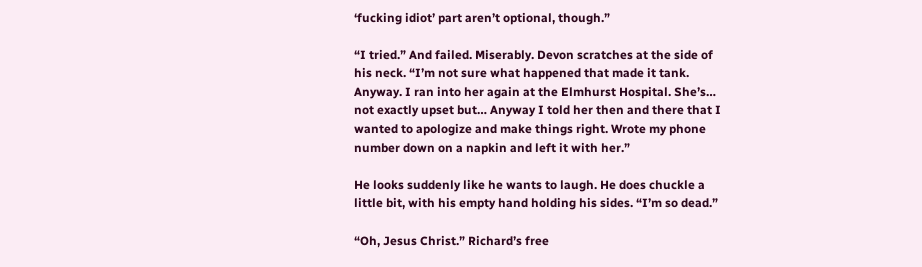‘fucking idiot’ part aren’t optional, though.”

“I tried.” And failed. Miserably. Devon scratches at the side of his neck. “I’m not sure what happened that made it tank. Anyway. I ran into her again at the Elmhurst Hospital. She’s… not exactly upset but… Anyway I told her then and there that I wanted to apologize and make things right. Wrote my phone number down on a napkin and left it with her.”

He looks suddenly like he wants to laugh. He does chuckle a little bit, with his empty hand holding his sides. “I’m so dead.”

“Oh, Jesus Christ.” Richard’s free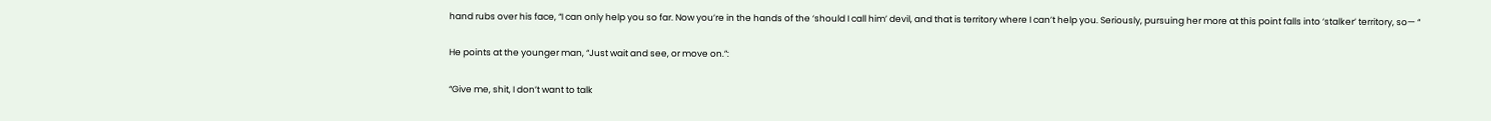hand rubs over his face, “I can only help you so far. Now you’re in the hands of the ‘should I call him’ devil, and that is territory where I can’t help you. Seriously, pursuing her more at this point falls into ‘stalker’ territory, so— “

He points at the younger man, “Just wait and see, or move on.”:

“Give me, shit, I don’t want to talk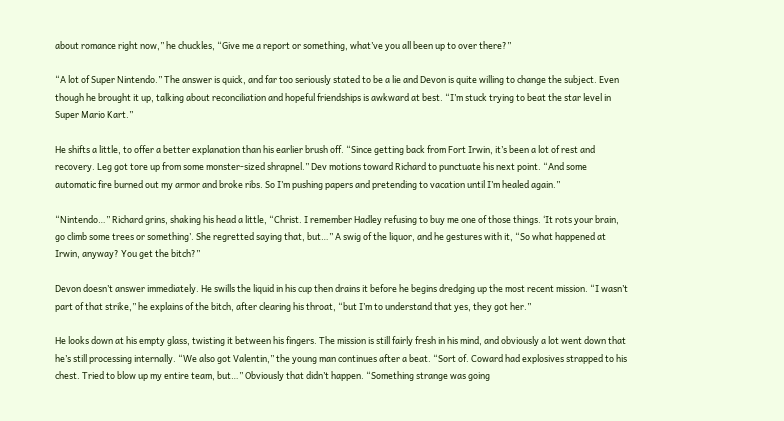about romance right now,” he chuckles, “Give me a report or something, what’ve you all been up to over there?”

“A lot of Super Nintendo.” The answer is quick, and far too seriously stated to be a lie and Devon is quite willing to change the subject. Even though he brought it up, talking about reconciliation and hopeful friendships is awkward at best. “I’m stuck trying to beat the star level in Super Mario Kart.”

He shifts a little, to offer a better explanation than his earlier brush off. “Since getting back from Fort Irwin, it’s been a lot of rest and recovery. Leg got tore up from some monster-sized shrapnel.” Dev motions toward Richard to punctuate his next point. “And some automatic fire burned out my armor and broke ribs. So I’m pushing papers and pretending to vacation until I’m healed again.”

“Nintendo…” Richard grins, shaking his head a little, “Christ. I remember Hadley refusing to buy me one of those things. ‘It rots your brain, go climb some trees or something’. She regretted saying that, but…” A swig of the liquor, and he gestures with it, “So what happened at Irwin, anyway? You get the bitch?”

Devon doesn’t answer immediately. He swills the liquid in his cup then drains it before he begins dredging up the most recent mission. “I wasn’t part of that strike,” he explains of the bitch, after clearing his throat, “but I’m to understand that yes, they got her.”

He looks down at his empty glass, twisting it between his fingers. The mission is still fairly fresh in his mind, and obviously a lot went down that he’s still processing internally. “We also got Valentin,” the young man continues after a beat. “Sort of. Coward had explosives strapped to his chest. Tried to blow up my entire team, but…” Obviously that didn’t happen. “Something strange was going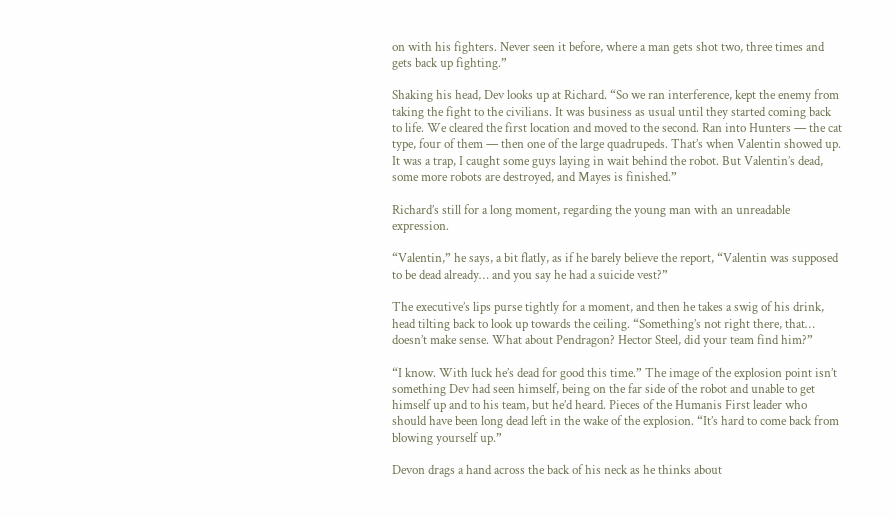on with his fighters. Never seen it before, where a man gets shot two, three times and gets back up fighting.”

Shaking his head, Dev looks up at Richard. “So we ran interference, kept the enemy from taking the fight to the civilians. It was business as usual until they started coming back to life. We cleared the first location and moved to the second. Ran into Hunters — the cat type, four of them — then one of the large quadrupeds. That’s when Valentin showed up. It was a trap, I caught some guys laying in wait behind the robot. But Valentin’s dead, some more robots are destroyed, and Mayes is finished.”

Richard’s still for a long moment, regarding the young man with an unreadable expression.

“Valentin,” he says, a bit flatly, as if he barely believe the report, “Valentin was supposed to be dead already… and you say he had a suicide vest?”

The executive’s lips purse tightly for a moment, and then he takes a swig of his drink, head tilting back to look up towards the ceiling. “Something’s not right there, that… doesn’t make sense. What about Pendragon? Hector Steel, did your team find him?”

“I know. With luck he’s dead for good this time.” The image of the explosion point isn’t something Dev had seen himself, being on the far side of the robot and unable to get himself up and to his team, but he’d heard. Pieces of the Humanis First leader who should have been long dead left in the wake of the explosion. “It’s hard to come back from blowing yourself up.”

Devon drags a hand across the back of his neck as he thinks about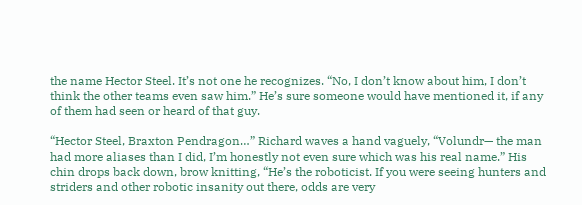the name Hector Steel. It’s not one he recognizes. “No, I don’t know about him, I don’t think the other teams even saw him.” He’s sure someone would have mentioned it, if any of them had seen or heard of that guy.

“Hector Steel, Braxton Pendragon…” Richard waves a hand vaguely, “Volundr— the man had more aliases than I did, I’m honestly not even sure which was his real name.” His chin drops back down, brow knitting, “He’s the roboticist. If you were seeing hunters and striders and other robotic insanity out there, odds are very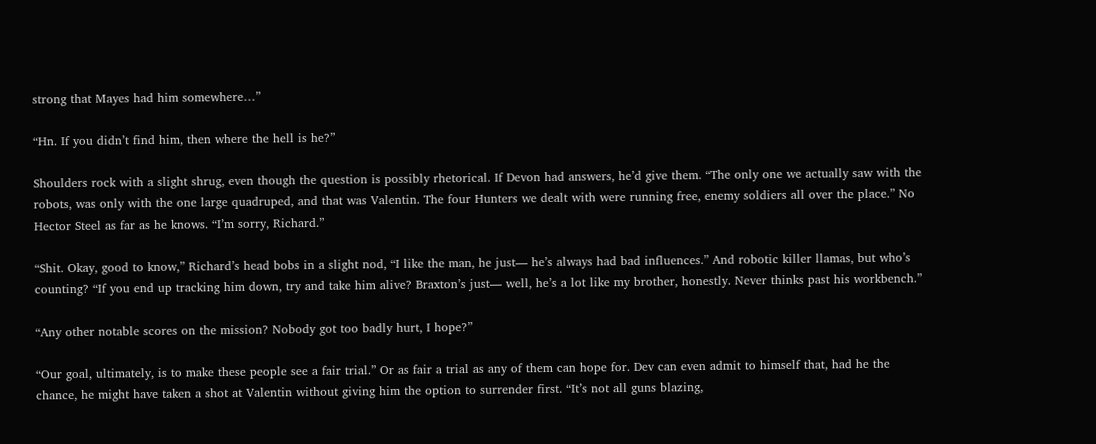strong that Mayes had him somewhere…”

“Hn. If you didn’t find him, then where the hell is he?”

Shoulders rock with a slight shrug, even though the question is possibly rhetorical. If Devon had answers, he’d give them. “The only one we actually saw with the robots, was only with the one large quadruped, and that was Valentin. The four Hunters we dealt with were running free, enemy soldiers all over the place.” No Hector Steel as far as he knows. “I’m sorry, Richard.”

“Shit. Okay, good to know,” Richard’s head bobs in a slight nod, “I like the man, he just— he’s always had bad influences.” And robotic killer llamas, but who’s counting? “If you end up tracking him down, try and take him alive? Braxton’s just— well, he’s a lot like my brother, honestly. Never thinks past his workbench.”

“Any other notable scores on the mission? Nobody got too badly hurt, I hope?”

“Our goal, ultimately, is to make these people see a fair trial.” Or as fair a trial as any of them can hope for. Dev can even admit to himself that, had he the chance, he might have taken a shot at Valentin without giving him the option to surrender first. “It’s not all guns blazing,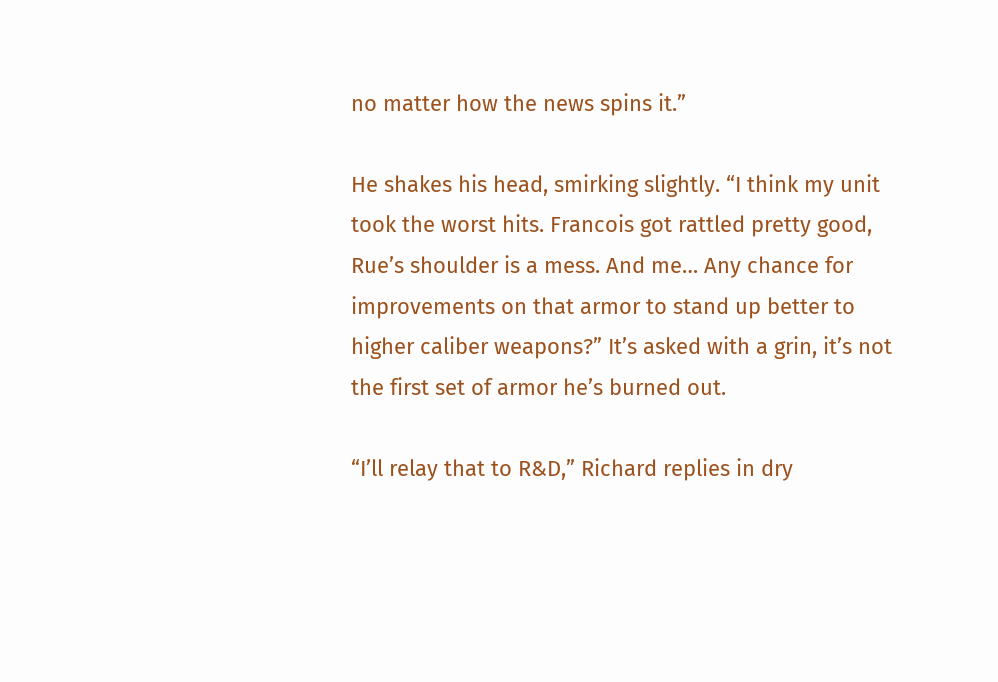no matter how the news spins it.”

He shakes his head, smirking slightly. “I think my unit took the worst hits. Francois got rattled pretty good, Rue’s shoulder is a mess. And me… Any chance for improvements on that armor to stand up better to higher caliber weapons?” It’s asked with a grin, it’s not the first set of armor he’s burned out.

“I’ll relay that to R&D,” Richard replies in dry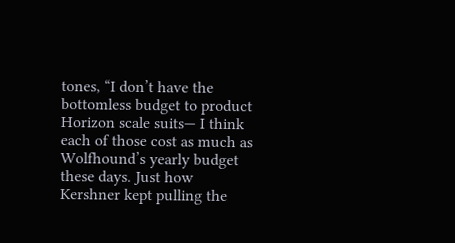tones, “I don’t have the bottomless budget to product Horizon scale suits— I think each of those cost as much as Wolfhound’s yearly budget these days. Just how Kershner kept pulling the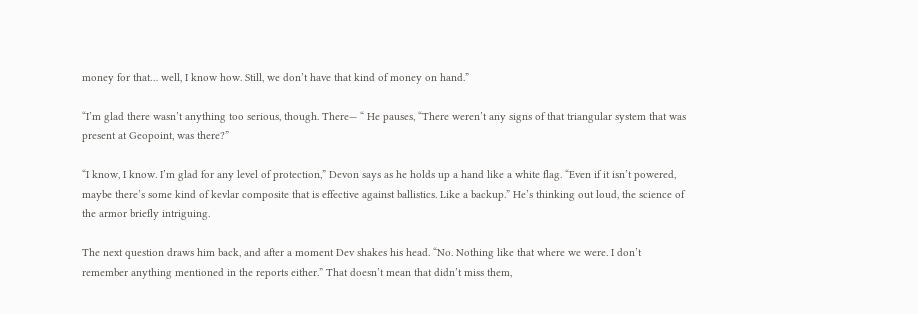money for that… well, I know how. Still, we don’t have that kind of money on hand.”

“I’m glad there wasn’t anything too serious, though. There— “ He pauses, “There weren’t any signs of that triangular system that was present at Geopoint, was there?”

“I know, I know. I’m glad for any level of protection,” Devon says as he holds up a hand like a white flag. “Even if it isn’t powered, maybe there’s some kind of kevlar composite that is effective against ballistics. Like a backup.” He’s thinking out loud, the science of the armor briefly intriguing.

The next question draws him back, and after a moment Dev shakes his head. “No. Nothing like that where we were. I don’t remember anything mentioned in the reports either.” That doesn’t mean that didn’t miss them,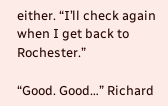either. “I’ll check again when I get back to Rochester.”

“Good. Good…” Richard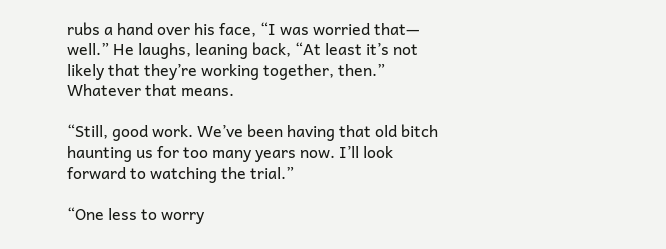rubs a hand over his face, “I was worried that— well.” He laughs, leaning back, “At least it’s not likely that they’re working together, then.” Whatever that means.

“Still, good work. We’ve been having that old bitch haunting us for too many years now. I’ll look forward to watching the trial.”

“One less to worry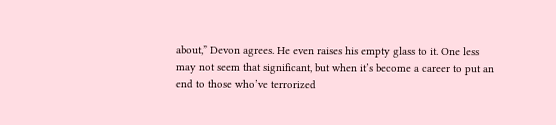about,” Devon agrees. He even raises his empty glass to it. One less may not seem that significant, but when it’s become a career to put an end to those who’ve terrorized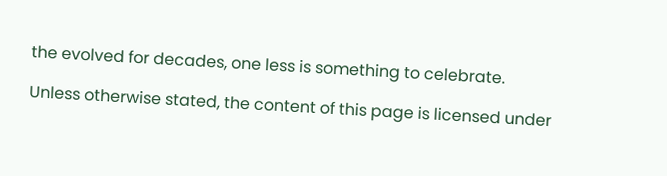the evolved for decades, one less is something to celebrate.

Unless otherwise stated, the content of this page is licensed under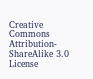Creative Commons Attribution-ShareAlike 3.0 License